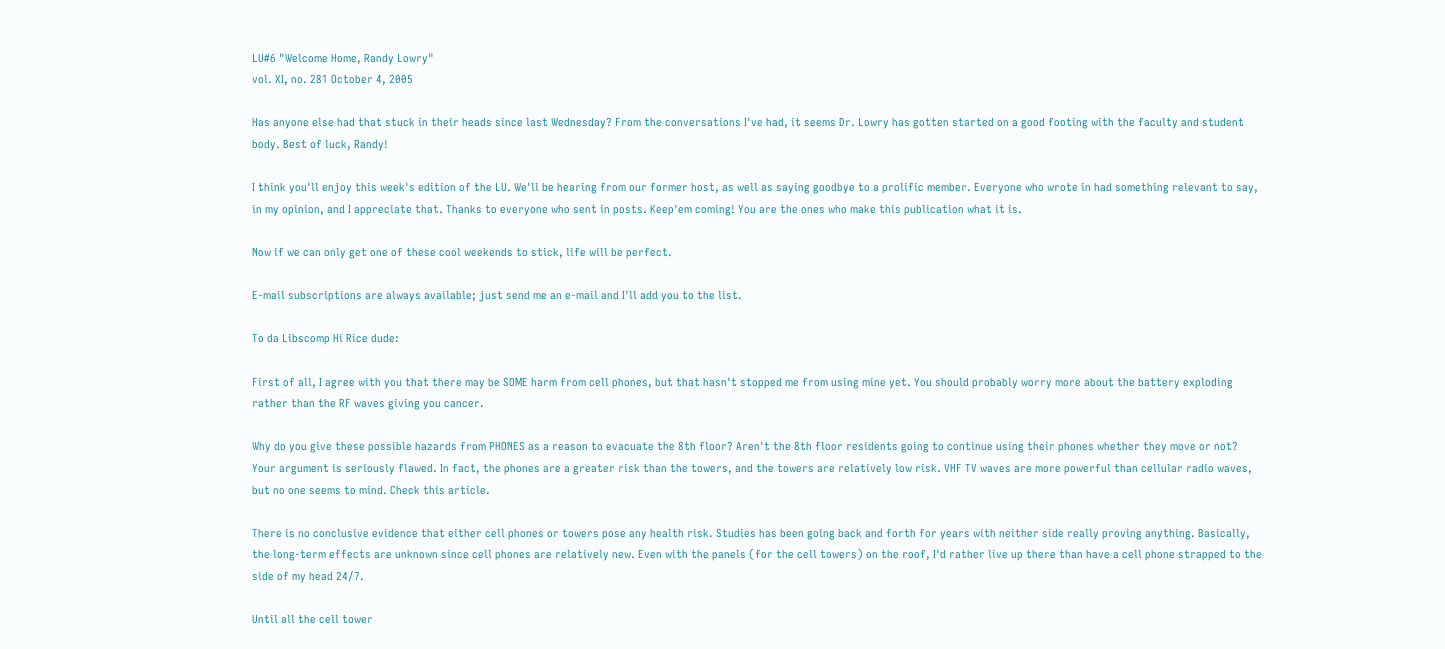LU#6 "Welcome Home, Randy Lowry"
vol. XI, no. 281 October 4, 2005

Has anyone else had that stuck in their heads since last Wednesday? From the conversations I've had, it seems Dr. Lowry has gotten started on a good footing with the faculty and student body. Best of luck, Randy!

I think you'll enjoy this week's edition of the LU. We'll be hearing from our former host, as well as saying goodbye to a prolific member. Everyone who wrote in had something relevant to say, in my opinion, and I appreciate that. Thanks to everyone who sent in posts. Keep'em coming! You are the ones who make this publication what it is.

Now if we can only get one of these cool weekends to stick, life will be perfect.

E-mail subscriptions are always available; just send me an e-mail and I'll add you to the list.

To da Libscomp Hi Rice dude:

First of all, I agree with you that there may be SOME harm from cell phones, but that hasn't stopped me from using mine yet. You should probably worry more about the battery exploding rather than the RF waves giving you cancer.

Why do you give these possible hazards from PHONES as a reason to evacuate the 8th floor? Aren't the 8th floor residents going to continue using their phones whether they move or not? Your argument is seriously flawed. In fact, the phones are a greater risk than the towers, and the towers are relatively low risk. VHF TV waves are more powerful than cellular radio waves, but no one seems to mind. Check this article.

There is no conclusive evidence that either cell phones or towers pose any health risk. Studies has been going back and forth for years with neither side really proving anything. Basically, the long-term effects are unknown since cell phones are relatively new. Even with the panels (for the cell towers) on the roof, I'd rather live up there than have a cell phone strapped to the side of my head 24/7.

Until all the cell tower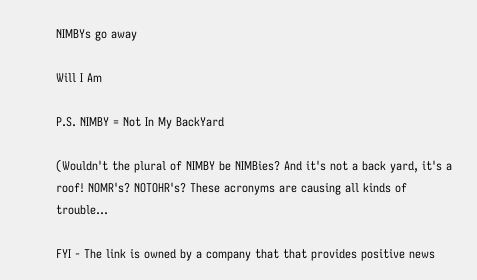NIMBYs go away

Will I Am

P.S. NIMBY = Not In My BackYard

(Wouldn't the plural of NIMBY be NIMBies? And it's not a back yard, it's a roof! NOMR's? NOTOHR's? These acronyms are causing all kinds of trouble...

FYI - The link is owned by a company that that provides positive news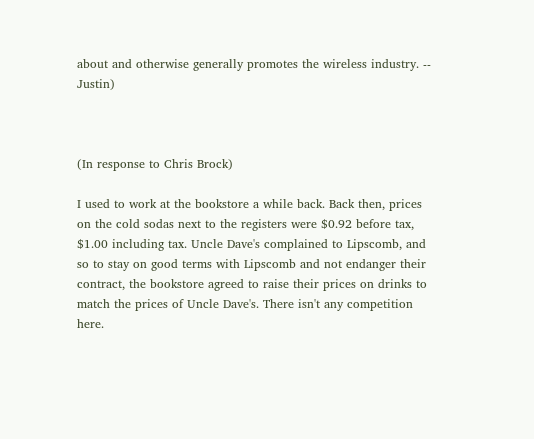about and otherwise generally promotes the wireless industry. -- Justin)



(In response to Chris Brock)

I used to work at the bookstore a while back. Back then, prices on the cold sodas next to the registers were $0.92 before tax, $1.00 including tax. Uncle Dave's complained to Lipscomb, and so to stay on good terms with Lipscomb and not endanger their contract, the bookstore agreed to raise their prices on drinks to match the prices of Uncle Dave's. There isn't any competition here.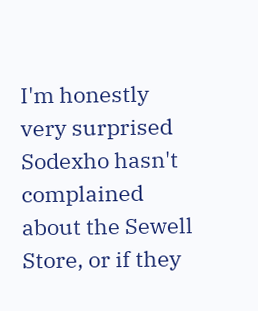I'm honestly very surprised Sodexho hasn't complained about the Sewell Store, or if they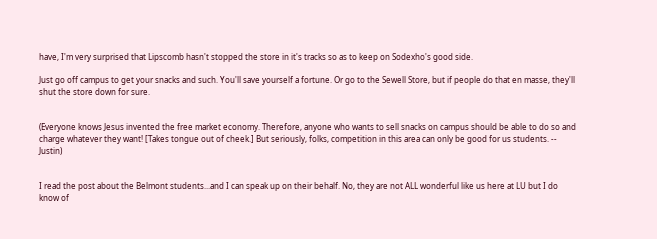have, I'm very surprised that Lipscomb hasn't stopped the store in it's tracks so as to keep on Sodexho's good side.

Just go off campus to get your snacks and such. You'll save yourself a fortune. Or go to the Sewell Store, but if people do that en masse, they'll shut the store down for sure.


(Everyone knows Jesus invented the free market economy. Therefore, anyone who wants to sell snacks on campus should be able to do so and charge whatever they want! [Takes tongue out of cheek.] But seriously, folks, competition in this area can only be good for us students. -- Justin)


I read the post about the Belmont students...and I can speak up on their behalf. No, they are not ALL wonderful like us here at LU but I do know of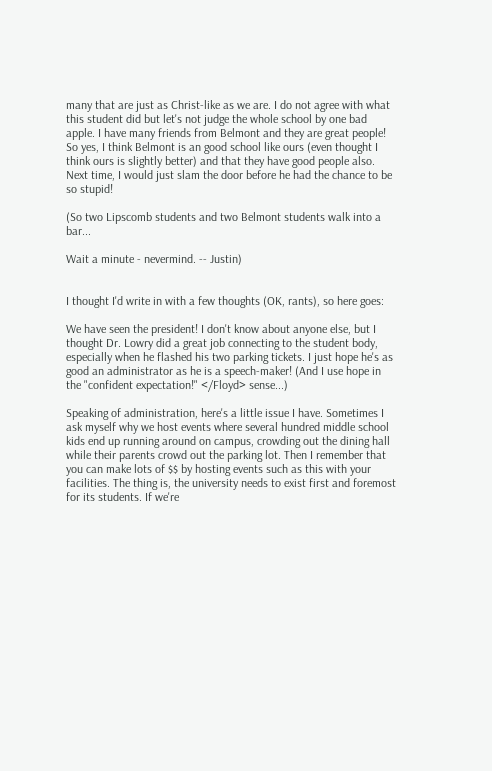many that are just as Christ-like as we are. I do not agree with what this student did but let's not judge the whole school by one bad apple. I have many friends from Belmont and they are great people! So yes, I think Belmont is an good school like ours (even thought I think ours is slightly better) and that they have good people also. Next time, I would just slam the door before he had the chance to be so stupid!

(So two Lipscomb students and two Belmont students walk into a bar...

Wait a minute - nevermind. -- Justin)


I thought I'd write in with a few thoughts (OK, rants), so here goes:

We have seen the president! I don't know about anyone else, but I thought Dr. Lowry did a great job connecting to the student body, especially when he flashed his two parking tickets. I just hope he's as good an administrator as he is a speech-maker! (And I use hope in the "confident expectation!" </Floyd> sense...)

Speaking of administration, here's a little issue I have. Sometimes I ask myself why we host events where several hundred middle school kids end up running around on campus, crowding out the dining hall while their parents crowd out the parking lot. Then I remember that you can make lots of $$ by hosting events such as this with your facilities. The thing is, the university needs to exist first and foremost for its students. If we're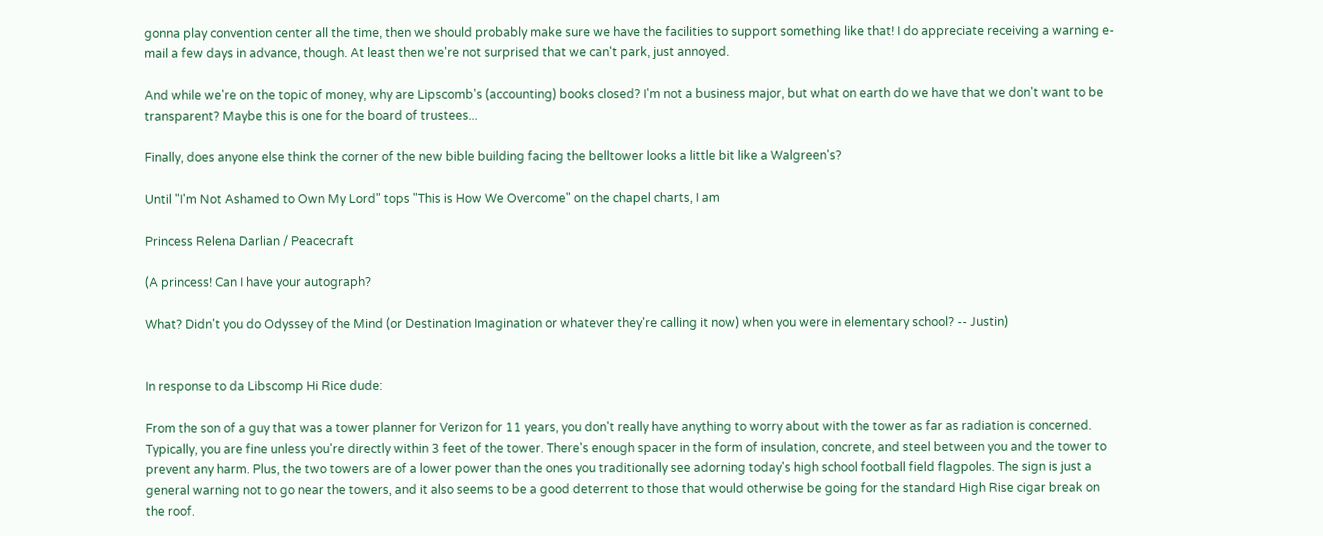gonna play convention center all the time, then we should probably make sure we have the facilities to support something like that! I do appreciate receiving a warning e-mail a few days in advance, though. At least then we're not surprised that we can't park, just annoyed.

And while we're on the topic of money, why are Lipscomb's (accounting) books closed? I'm not a business major, but what on earth do we have that we don't want to be transparent? Maybe this is one for the board of trustees...

Finally, does anyone else think the corner of the new bible building facing the belltower looks a little bit like a Walgreen's?

Until "I'm Not Ashamed to Own My Lord" tops "This is How We Overcome" on the chapel charts, I am

Princess Relena Darlian / Peacecraft

(A princess! Can I have your autograph?

What? Didn't you do Odyssey of the Mind (or Destination Imagination or whatever they're calling it now) when you were in elementary school? -- Justin)


In response to da Libscomp Hi Rice dude:

From the son of a guy that was a tower planner for Verizon for 11 years, you don't really have anything to worry about with the tower as far as radiation is concerned. Typically, you are fine unless you're directly within 3 feet of the tower. There's enough spacer in the form of insulation, concrete, and steel between you and the tower to prevent any harm. Plus, the two towers are of a lower power than the ones you traditionally see adorning today's high school football field flagpoles. The sign is just a general warning not to go near the towers, and it also seems to be a good deterrent to those that would otherwise be going for the standard High Rise cigar break on the roof.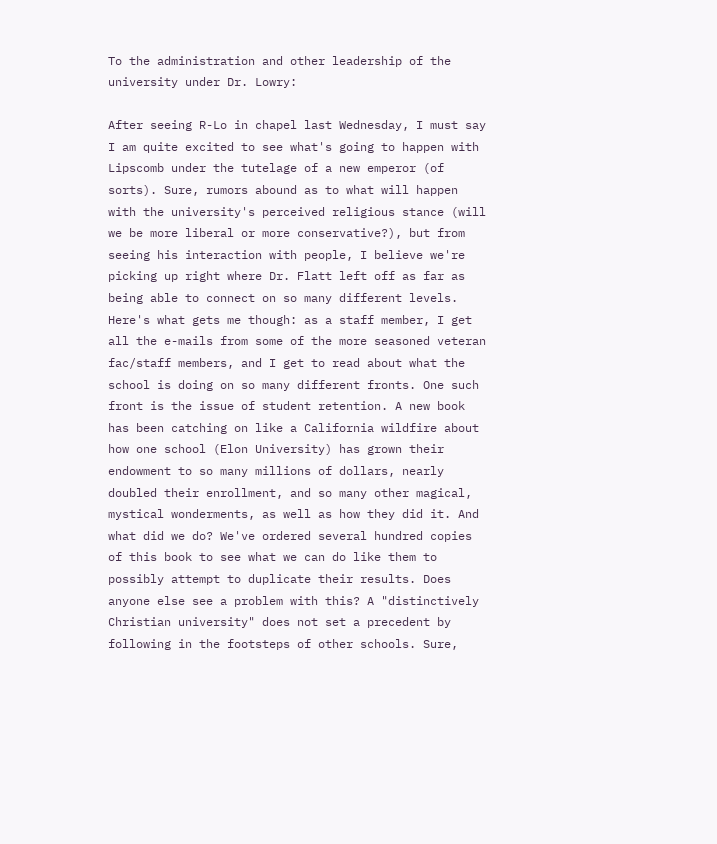To the administration and other leadership of the university under Dr. Lowry:

After seeing R-Lo in chapel last Wednesday, I must say I am quite excited to see what's going to happen with Lipscomb under the tutelage of a new emperor (of sorts). Sure, rumors abound as to what will happen with the university's perceived religious stance (will we be more liberal or more conservative?), but from seeing his interaction with people, I believe we're picking up right where Dr. Flatt left off as far as being able to connect on so many different levels. Here's what gets me though: as a staff member, I get all the e-mails from some of the more seasoned veteran fac/staff members, and I get to read about what the school is doing on so many different fronts. One such front is the issue of student retention. A new book has been catching on like a California wildfire about how one school (Elon University) has grown their endowment to so many millions of dollars, nearly doubled their enrollment, and so many other magical, mystical wonderments, as well as how they did it. And what did we do? We've ordered several hundred copies of this book to see what we can do like them to possibly attempt to duplicate their results. Does anyone else see a problem with this? A "distinctively Christian university" does not set a precedent by following in the footsteps of other schools. Sure,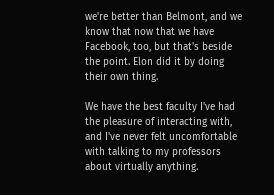we're better than Belmont, and we know that now that we have Facebook, too, but that's beside the point. Elon did it by doing their own thing.

We have the best faculty I've had the pleasure of interacting with, and I've never felt uncomfortable with talking to my professors about virtually anything.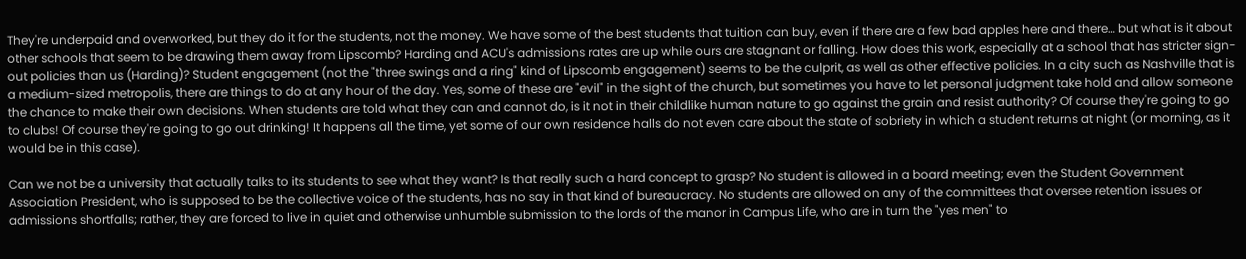They're underpaid and overworked, but they do it for the students, not the money. We have some of the best students that tuition can buy, even if there are a few bad apples here and there… but what is it about other schools that seem to be drawing them away from Lipscomb? Harding and ACU's admissions rates are up while ours are stagnant or falling. How does this work, especially at a school that has stricter sign-out policies than us (Harding)? Student engagement (not the "three swings and a ring" kind of Lipscomb engagement) seems to be the culprit, as well as other effective policies. In a city such as Nashville that is a medium-sized metropolis, there are things to do at any hour of the day. Yes, some of these are "evil" in the sight of the church, but sometimes you have to let personal judgment take hold and allow someone the chance to make their own decisions. When students are told what they can and cannot do, is it not in their childlike human nature to go against the grain and resist authority? Of course they're going to go to clubs! Of course they're going to go out drinking! It happens all the time, yet some of our own residence halls do not even care about the state of sobriety in which a student returns at night (or morning, as it would be in this case).

Can we not be a university that actually talks to its students to see what they want? Is that really such a hard concept to grasp? No student is allowed in a board meeting; even the Student Government Association President, who is supposed to be the collective voice of the students, has no say in that kind of bureaucracy. No students are allowed on any of the committees that oversee retention issues or admissions shortfalls; rather, they are forced to live in quiet and otherwise unhumble submission to the lords of the manor in Campus Life, who are in turn the "yes men" to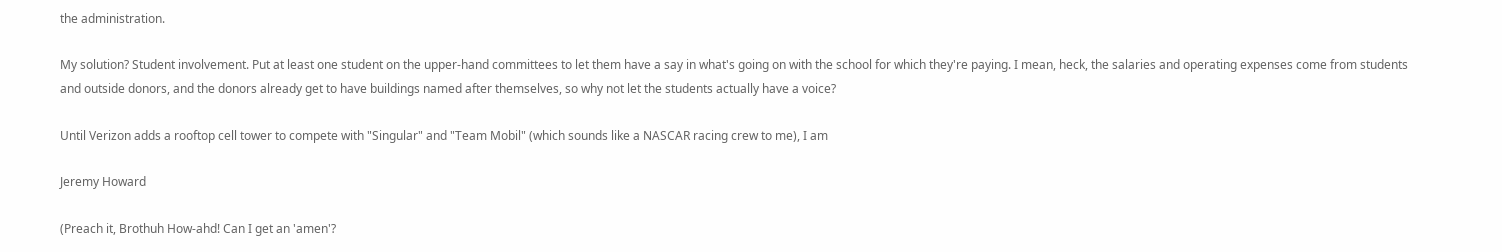the administration.

My solution? Student involvement. Put at least one student on the upper-hand committees to let them have a say in what's going on with the school for which they're paying. I mean, heck, the salaries and operating expenses come from students and outside donors, and the donors already get to have buildings named after themselves, so why not let the students actually have a voice?

Until Verizon adds a rooftop cell tower to compete with "Singular" and "Team Mobil" (which sounds like a NASCAR racing crew to me), I am

Jeremy Howard

(Preach it, Brothuh How-ahd! Can I get an 'amen'?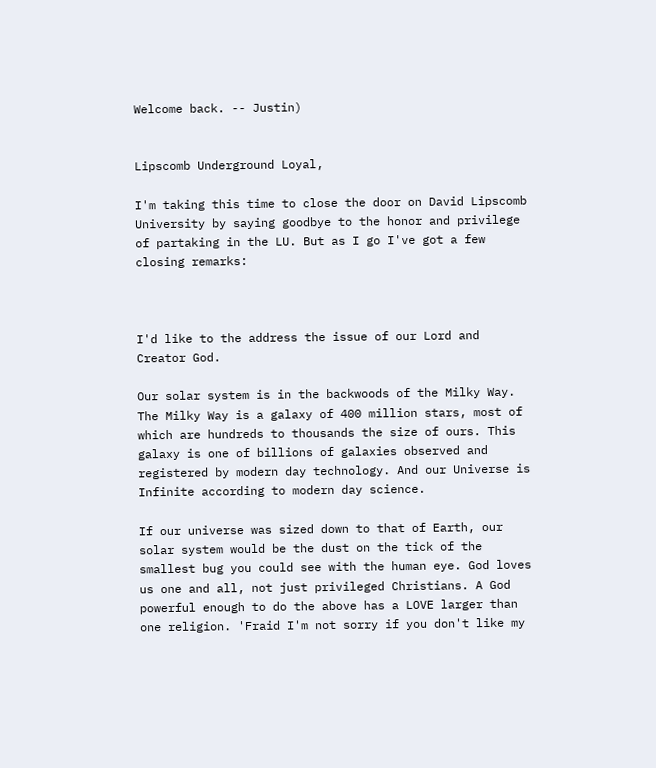Welcome back. -- Justin)


Lipscomb Underground Loyal,

I'm taking this time to close the door on David Lipscomb University by saying goodbye to the honor and privilege of partaking in the LU. But as I go I've got a few closing remarks:



I'd like to the address the issue of our Lord and Creator God.

Our solar system is in the backwoods of the Milky Way. The Milky Way is a galaxy of 400 million stars, most of which are hundreds to thousands the size of ours. This galaxy is one of billions of galaxies observed and registered by modern day technology. And our Universe is Infinite according to modern day science.

If our universe was sized down to that of Earth, our solar system would be the dust on the tick of the smallest bug you could see with the human eye. God loves us one and all, not just privileged Christians. A God powerful enough to do the above has a LOVE larger than one religion. 'Fraid I'm not sorry if you don't like my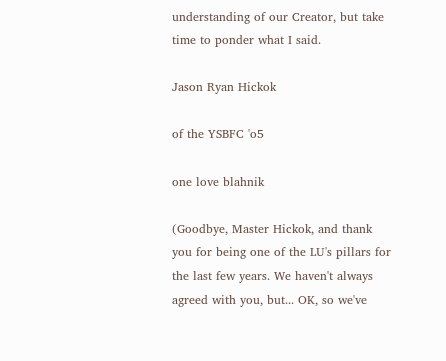understanding of our Creator, but take time to ponder what I said.

Jason Ryan Hickok

of the YSBFC 'o5

one love blahnik

(Goodbye, Master Hickok, and thank you for being one of the LU's pillars for the last few years. We haven't always agreed with you, but... OK, so we've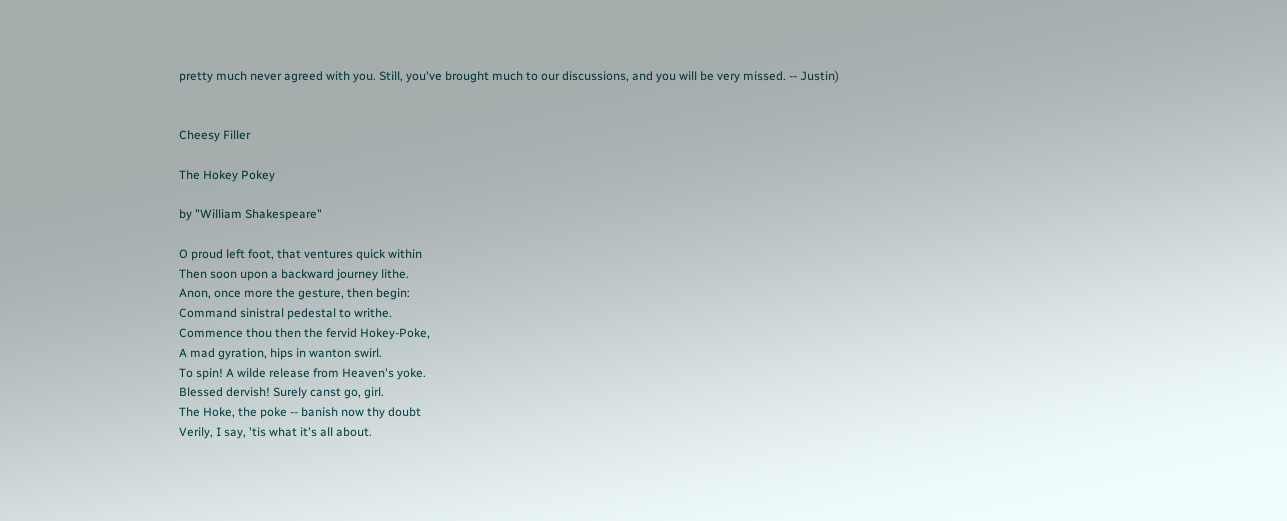pretty much never agreed with you. Still, you've brought much to our discussions, and you will be very missed. -- Justin)


Cheesy Filler

The Hokey Pokey

by "William Shakespeare"

O proud left foot, that ventures quick within
Then soon upon a backward journey lithe.
Anon, once more the gesture, then begin:
Command sinistral pedestal to writhe.
Commence thou then the fervid Hokey-Poke,
A mad gyration, hips in wanton swirl.
To spin! A wilde release from Heaven's yoke.
Blessed dervish! Surely canst go, girl.
The Hoke, the poke -- banish now thy doubt
Verily, I say, 'tis what it's all about.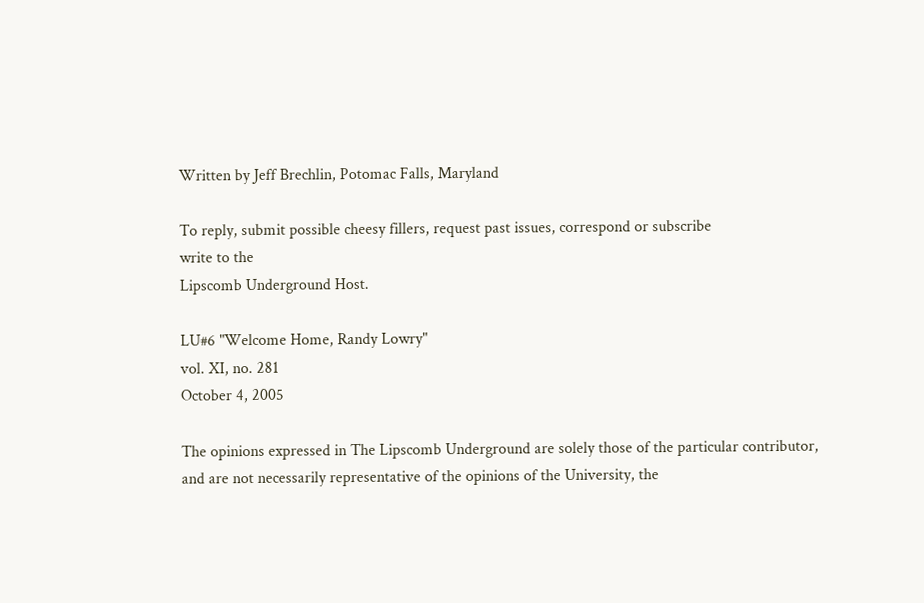Written by Jeff Brechlin, Potomac Falls, Maryland

To reply, submit possible cheesy fillers, request past issues, correspond or subscribe
write to the
Lipscomb Underground Host.

LU#6 "Welcome Home, Randy Lowry"
vol. XI, no. 281
October 4, 2005

The opinions expressed in The Lipscomb Underground are solely those of the particular contributor,
and are not necessarily representative of the opinions of the University, the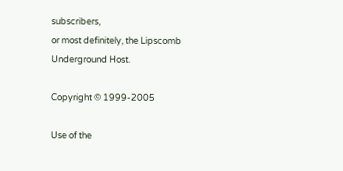subscribers,
or most definitely, the Lipscomb Underground Host.

Copyright © 1999-2005

Use of the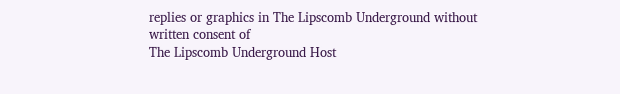replies or graphics in The Lipscomb Underground without written consent of
The Lipscomb Underground Host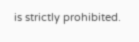is strictly prohibited.